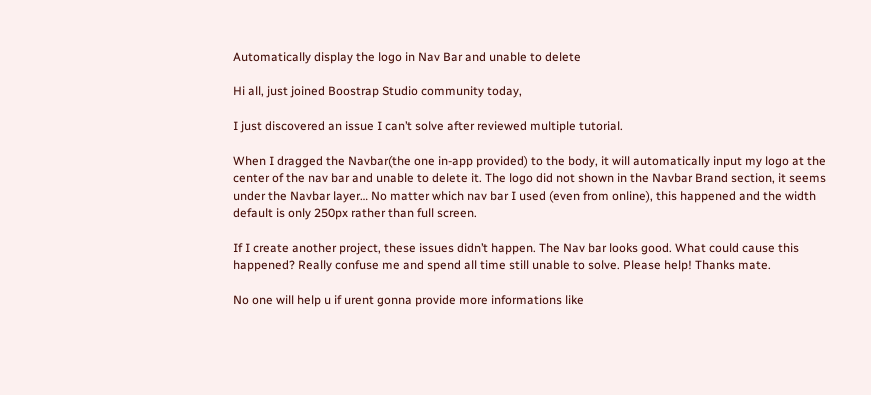Automatically display the logo in Nav Bar and unable to delete

Hi all, just joined Boostrap Studio community today,

I just discovered an issue I can’t solve after reviewed multiple tutorial.

When I dragged the Navbar(the one in-app provided) to the body, it will automatically input my logo at the center of the nav bar and unable to delete it. The logo did not shown in the Navbar Brand section, it seems under the Navbar layer… No matter which nav bar I used (even from online), this happened and the width default is only 250px rather than full screen.

If I create another project, these issues didn’t happen. The Nav bar looks good. What could cause this happened? Really confuse me and spend all time still unable to solve. Please help! Thanks mate.

No one will help u if urent gonna provide more informations like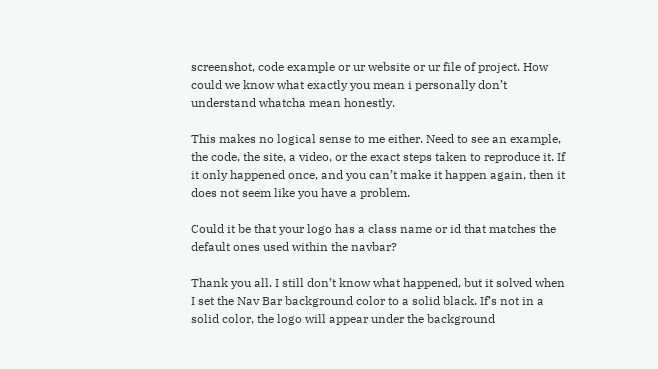screenshot, code example or ur website or ur file of project. How could we know what exactly you mean i personally don’t understand whatcha mean honestly.

This makes no logical sense to me either. Need to see an example, the code, the site, a video, or the exact steps taken to reproduce it. If it only happened once, and you can’t make it happen again, then it does not seem like you have a problem.

Could it be that your logo has a class name or id that matches the default ones used within the navbar?

Thank you all. I still don’t know what happened, but it solved when I set the Nav Bar background color to a solid black. If’s not in a solid color, the logo will appear under the background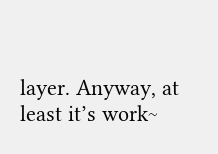layer. Anyway, at least it’s work~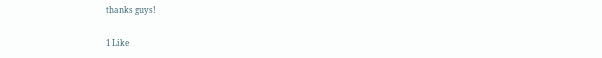thanks guys!

1 Like